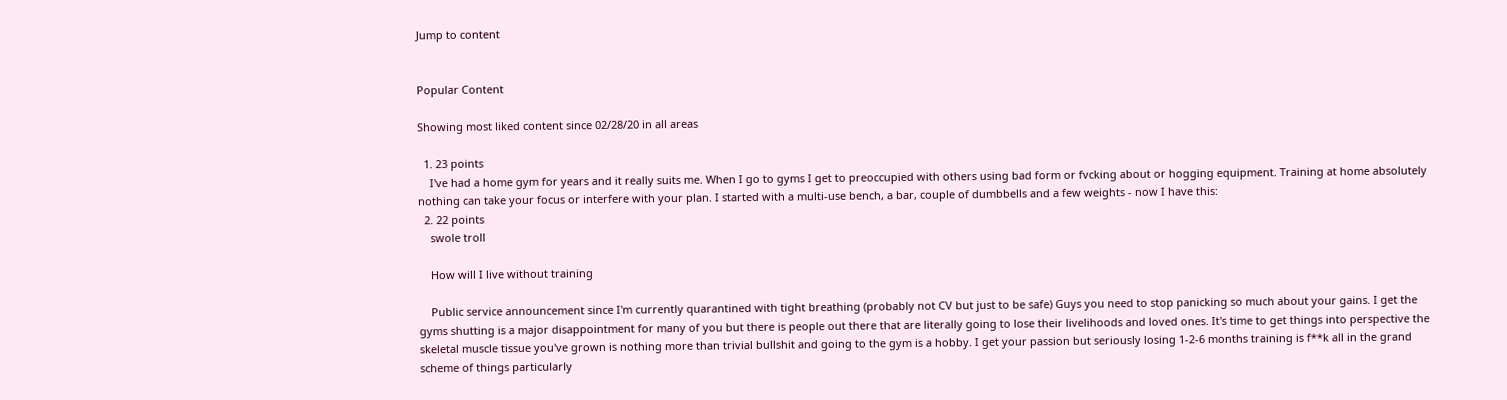Jump to content


Popular Content

Showing most liked content since 02/28/20 in all areas

  1. 23 points
    I've had a home gym for years and it really suits me. When I go to gyms I get to preoccupied with others using bad form or fvcking about or hogging equipment. Training at home absolutely nothing can take your focus or interfere with your plan. I started with a multi-use bench, a bar, couple of dumbbells and a few weights - now I have this:
  2. 22 points
    swole troll

    How will I live without training

    Public service announcement since I'm currently quarantined with tight breathing (probably not CV but just to be safe) Guys you need to stop panicking so much about your gains. I get the gyms shutting is a major disappointment for many of you but there is people out there that are literally going to lose their livelihoods and loved ones. It's time to get things into perspective the skeletal muscle tissue you've grown is nothing more than trivial bullshit and going to the gym is a hobby. I get your passion but seriously losing 1-2-6 months training is f**k all in the grand scheme of things particularly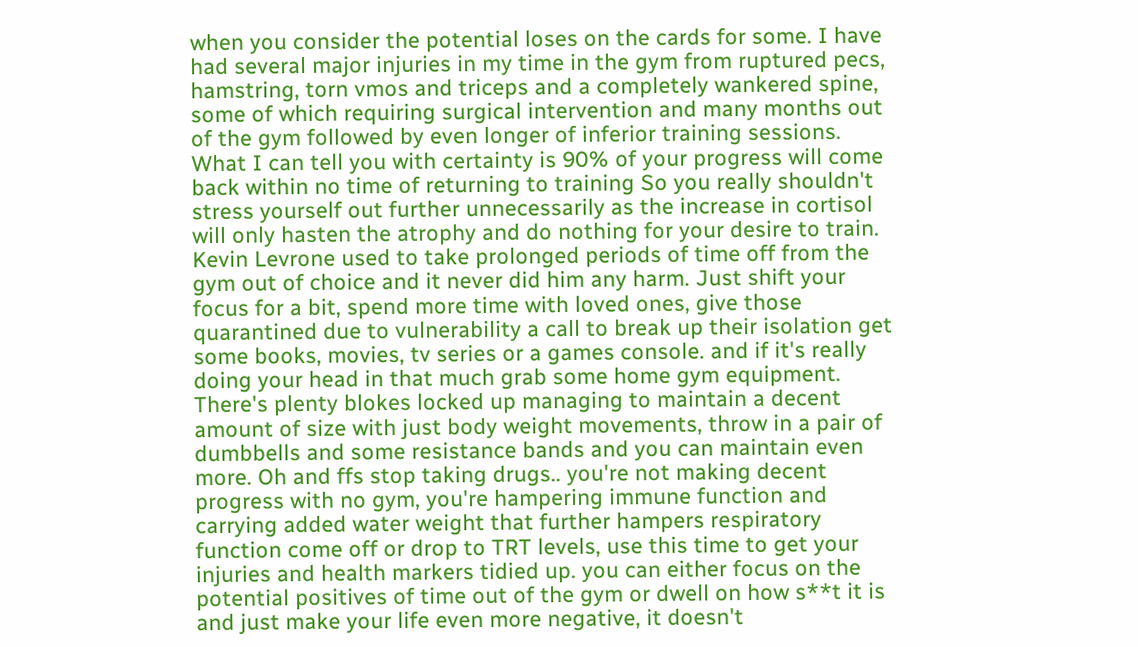when you consider the potential loses on the cards for some. I have had several major injuries in my time in the gym from ruptured pecs, hamstring, torn vmos and triceps and a completely wankered spine, some of which requiring surgical intervention and many months out of the gym followed by even longer of inferior training sessions. What I can tell you with certainty is 90% of your progress will come back within no time of returning to training So you really shouldn't stress yourself out further unnecessarily as the increase in cortisol will only hasten the atrophy and do nothing for your desire to train. Kevin Levrone used to take prolonged periods of time off from the gym out of choice and it never did him any harm. Just shift your focus for a bit, spend more time with loved ones, give those quarantined due to vulnerability a call to break up their isolation get some books, movies, tv series or a games console. and if it's really doing your head in that much grab some home gym equipment. There's plenty blokes locked up managing to maintain a decent amount of size with just body weight movements, throw in a pair of dumbbells and some resistance bands and you can maintain even more. Oh and ffs stop taking drugs.. you're not making decent progress with no gym, you're hampering immune function and carrying added water weight that further hampers respiratory function come off or drop to TRT levels, use this time to get your injuries and health markers tidied up. you can either focus on the potential positives of time out of the gym or dwell on how s**t it is and just make your life even more negative, it doesn't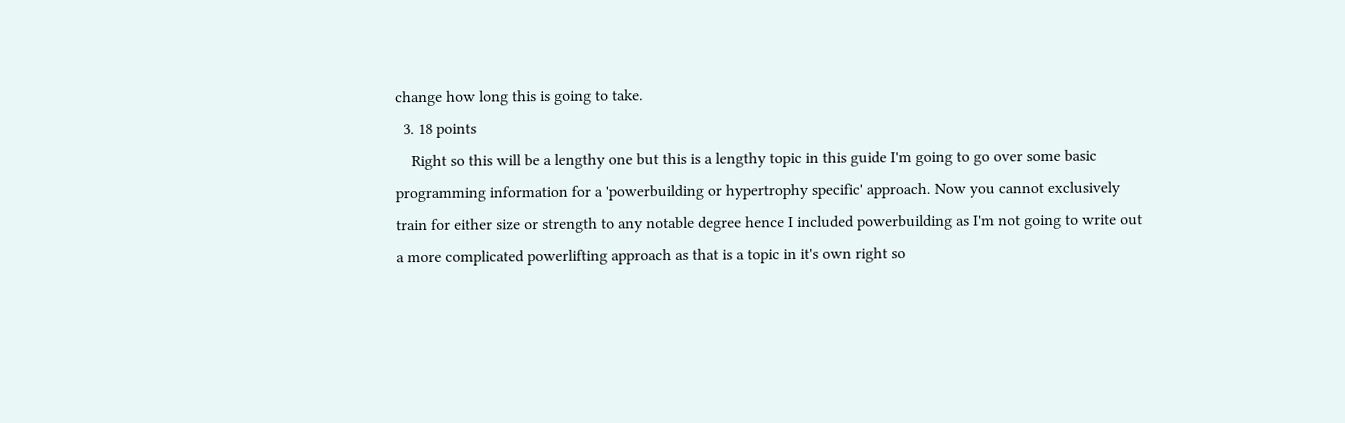change how long this is going to take.
  3. 18 points
    Right so this will be a lengthy one but this is a lengthy topic in this guide I'm going to go over some basic programming information for a 'powerbuilding or hypertrophy specific' approach. Now you cannot exclusively train for either size or strength to any notable degree hence I included powerbuilding as I'm not going to write out a more complicated powerlifting approach as that is a topic in it's own right so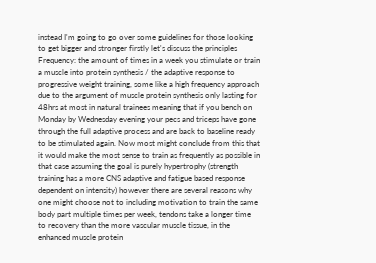instead I'm going to go over some guidelines for those looking to get bigger and stronger firstly let's discuss the principles Frequency: the amount of times in a week you stimulate or train a muscle into protein synthesis / the adaptive response to progressive weight training, some like a high frequency approach due to the argument of muscle protein synthesis only lasting for 48hrs at most in natural trainees meaning that if you bench on Monday by Wednesday evening your pecs and triceps have gone through the full adaptive process and are back to baseline ready to be stimulated again. Now most might conclude from this that it would make the most sense to train as frequently as possible in that case assuming the goal is purely hypertrophy (strength training has a more CNS adaptive and fatigue based response dependent on intensity) however there are several reasons why one might choose not to including motivation to train the same body part multiple times per week, tendons take a longer time to recovery than the more vascular muscle tissue, in the enhanced muscle protein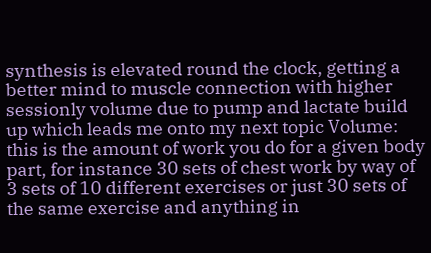synthesis is elevated round the clock, getting a better mind to muscle connection with higher sessionly volume due to pump and lactate build up which leads me onto my next topic Volume: this is the amount of work you do for a given body part, for instance 30 sets of chest work by way of 3 sets of 10 different exercises or just 30 sets of the same exercise and anything in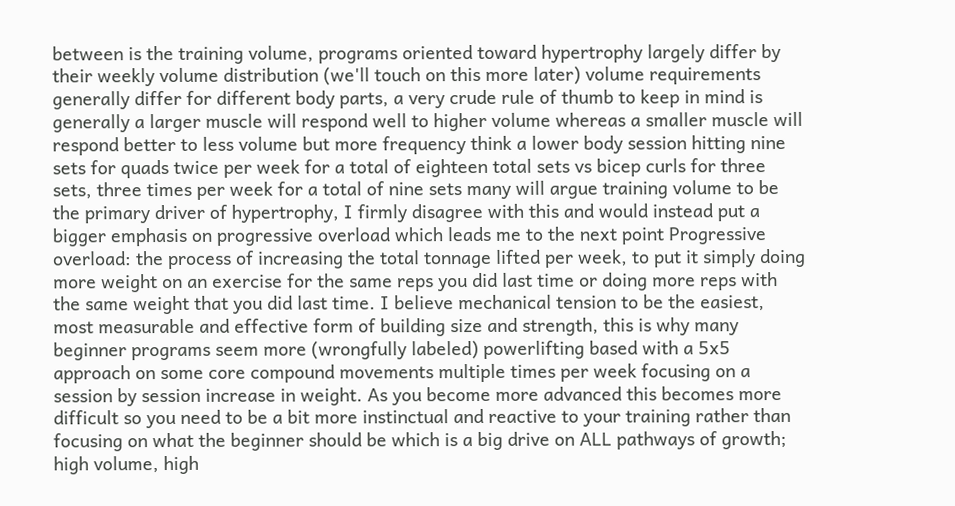between is the training volume, programs oriented toward hypertrophy largely differ by their weekly volume distribution (we'll touch on this more later) volume requirements generally differ for different body parts, a very crude rule of thumb to keep in mind is generally a larger muscle will respond well to higher volume whereas a smaller muscle will respond better to less volume but more frequency think a lower body session hitting nine sets for quads twice per week for a total of eighteen total sets vs bicep curls for three sets, three times per week for a total of nine sets many will argue training volume to be the primary driver of hypertrophy, I firmly disagree with this and would instead put a bigger emphasis on progressive overload which leads me to the next point Progressive overload: the process of increasing the total tonnage lifted per week, to put it simply doing more weight on an exercise for the same reps you did last time or doing more reps with the same weight that you did last time. I believe mechanical tension to be the easiest, most measurable and effective form of building size and strength, this is why many beginner programs seem more (wrongfully labeled) powerlifting based with a 5x5 approach on some core compound movements multiple times per week focusing on a session by session increase in weight. As you become more advanced this becomes more difficult so you need to be a bit more instinctual and reactive to your training rather than focusing on what the beginner should be which is a big drive on ALL pathways of growth; high volume, high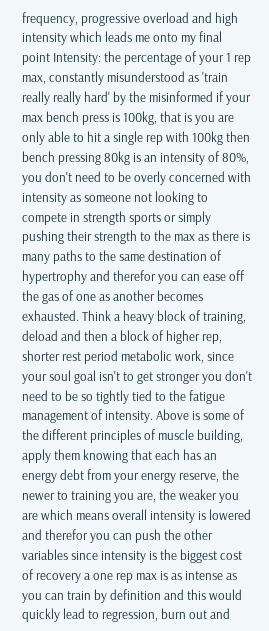frequency, progressive overload and high intensity which leads me onto my final point Intensity: the percentage of your 1 rep max, constantly misunderstood as 'train really really hard' by the misinformed if your max bench press is 100kg, that is you are only able to hit a single rep with 100kg then bench pressing 80kg is an intensity of 80%, you don't need to be overly concerned with intensity as someone not looking to compete in strength sports or simply pushing their strength to the max as there is many paths to the same destination of hypertrophy and therefor you can ease off the gas of one as another becomes exhausted. Think a heavy block of training, deload and then a block of higher rep, shorter rest period metabolic work, since your soul goal isn't to get stronger you don't need to be so tightly tied to the fatigue management of intensity. Above is some of the different principles of muscle building, apply them knowing that each has an energy debt from your energy reserve, the newer to training you are, the weaker you are which means overall intensity is lowered and therefor you can push the other variables since intensity is the biggest cost of recovery a one rep max is as intense as you can train by definition and this would quickly lead to regression, burn out and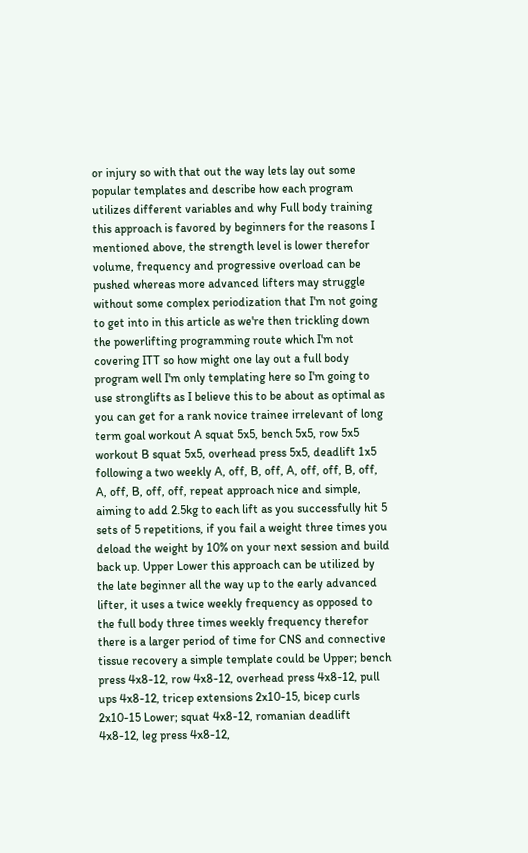or injury so with that out the way lets lay out some popular templates and describe how each program utilizes different variables and why Full body training this approach is favored by beginners for the reasons I mentioned above, the strength level is lower therefor volume, frequency and progressive overload can be pushed whereas more advanced lifters may struggle without some complex periodization that I'm not going to get into in this article as we're then trickling down the powerlifting programming route which I'm not covering ITT so how might one lay out a full body program well I'm only templating here so I'm going to use stronglifts as I believe this to be about as optimal as you can get for a rank novice trainee irrelevant of long term goal workout A squat 5x5, bench 5x5, row 5x5 workout B squat 5x5, overhead press 5x5, deadlift 1x5 following a two weekly A, off, B, off, A, off, off, B, off, A, off, B, off, off, repeat approach nice and simple, aiming to add 2.5kg to each lift as you successfully hit 5 sets of 5 repetitions, if you fail a weight three times you deload the weight by 10% on your next session and build back up. Upper Lower this approach can be utilized by the late beginner all the way up to the early advanced lifter, it uses a twice weekly frequency as opposed to the full body three times weekly frequency therefor there is a larger period of time for CNS and connective tissue recovery a simple template could be Upper; bench press 4x8-12, row 4x8-12, overhead press 4x8-12, pull ups 4x8-12, tricep extensions 2x10-15, bicep curls 2x10-15 Lower; squat 4x8-12, romanian deadlift 4x8-12, leg press 4x8-12,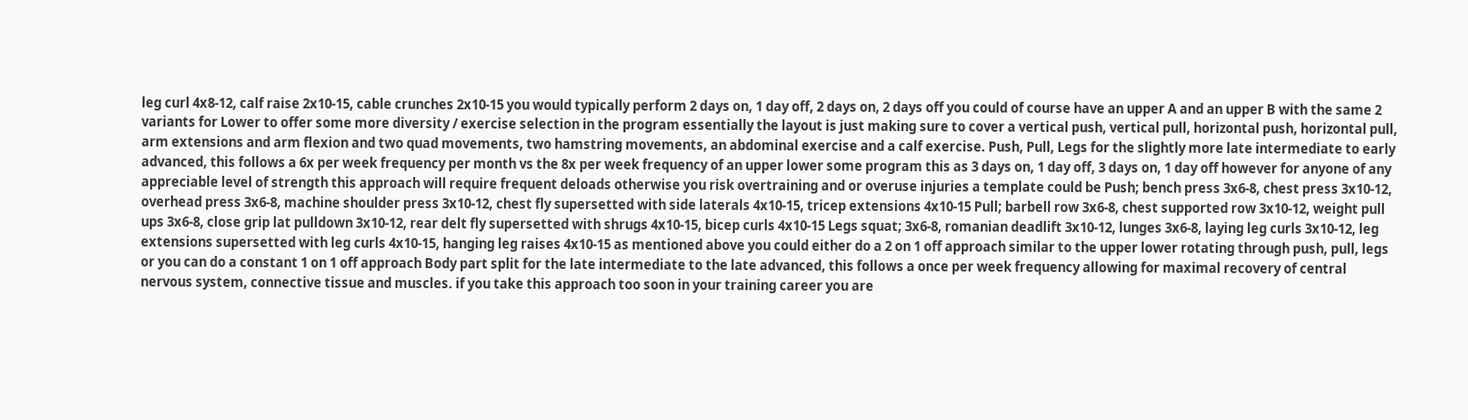leg curl 4x8-12, calf raise 2x10-15, cable crunches 2x10-15 you would typically perform 2 days on, 1 day off, 2 days on, 2 days off you could of course have an upper A and an upper B with the same 2 variants for Lower to offer some more diversity / exercise selection in the program essentially the layout is just making sure to cover a vertical push, vertical pull, horizontal push, horizontal pull, arm extensions and arm flexion and two quad movements, two hamstring movements, an abdominal exercise and a calf exercise. Push, Pull, Legs for the slightly more late intermediate to early advanced, this follows a 6x per week frequency per month vs the 8x per week frequency of an upper lower some program this as 3 days on, 1 day off, 3 days on, 1 day off however for anyone of any appreciable level of strength this approach will require frequent deloads otherwise you risk overtraining and or overuse injuries a template could be Push; bench press 3x6-8, chest press 3x10-12, overhead press 3x6-8, machine shoulder press 3x10-12, chest fly supersetted with side laterals 4x10-15, tricep extensions 4x10-15 Pull; barbell row 3x6-8, chest supported row 3x10-12, weight pull ups 3x6-8, close grip lat pulldown 3x10-12, rear delt fly supersetted with shrugs 4x10-15, bicep curls 4x10-15 Legs squat; 3x6-8, romanian deadlift 3x10-12, lunges 3x6-8, laying leg curls 3x10-12, leg extensions supersetted with leg curls 4x10-15, hanging leg raises 4x10-15 as mentioned above you could either do a 2 on 1 off approach similar to the upper lower rotating through push, pull, legs or you can do a constant 1 on 1 off approach Body part split for the late intermediate to the late advanced, this follows a once per week frequency allowing for maximal recovery of central nervous system, connective tissue and muscles. if you take this approach too soon in your training career you are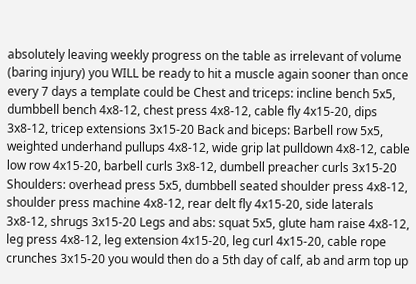absolutely leaving weekly progress on the table as irrelevant of volume (baring injury) you WILL be ready to hit a muscle again sooner than once every 7 days a template could be Chest and triceps: incline bench 5x5, dumbbell bench 4x8-12, chest press 4x8-12, cable fly 4x15-20, dips 3x8-12, tricep extensions 3x15-20 Back and biceps: Barbell row 5x5, weighted underhand pullups 4x8-12, wide grip lat pulldown 4x8-12, cable low row 4x15-20, barbell curls 3x8-12, dumbell preacher curls 3x15-20 Shoulders: overhead press 5x5, dumbbell seated shoulder press 4x8-12, shoulder press machine 4x8-12, rear delt fly 4x15-20, side laterals 3x8-12, shrugs 3x15-20 Legs and abs: squat 5x5, glute ham raise 4x8-12, leg press 4x8-12, leg extension 4x15-20, leg curl 4x15-20, cable rope crunches 3x15-20 you would then do a 5th day of calf, ab and arm top up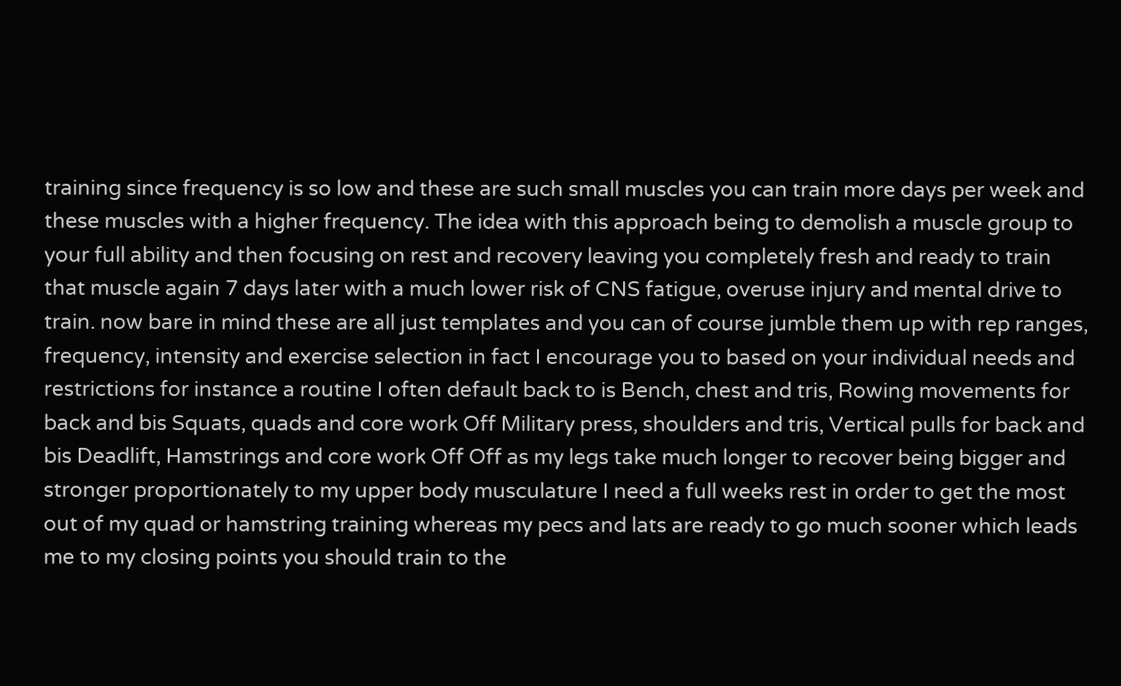training since frequency is so low and these are such small muscles you can train more days per week and these muscles with a higher frequency. The idea with this approach being to demolish a muscle group to your full ability and then focusing on rest and recovery leaving you completely fresh and ready to train that muscle again 7 days later with a much lower risk of CNS fatigue, overuse injury and mental drive to train. now bare in mind these are all just templates and you can of course jumble them up with rep ranges, frequency, intensity and exercise selection in fact I encourage you to based on your individual needs and restrictions for instance a routine I often default back to is Bench, chest and tris, Rowing movements for back and bis Squats, quads and core work Off Military press, shoulders and tris, Vertical pulls for back and bis Deadlift, Hamstrings and core work Off Off as my legs take much longer to recover being bigger and stronger proportionately to my upper body musculature I need a full weeks rest in order to get the most out of my quad or hamstring training whereas my pecs and lats are ready to go much sooner which leads me to my closing points you should train to the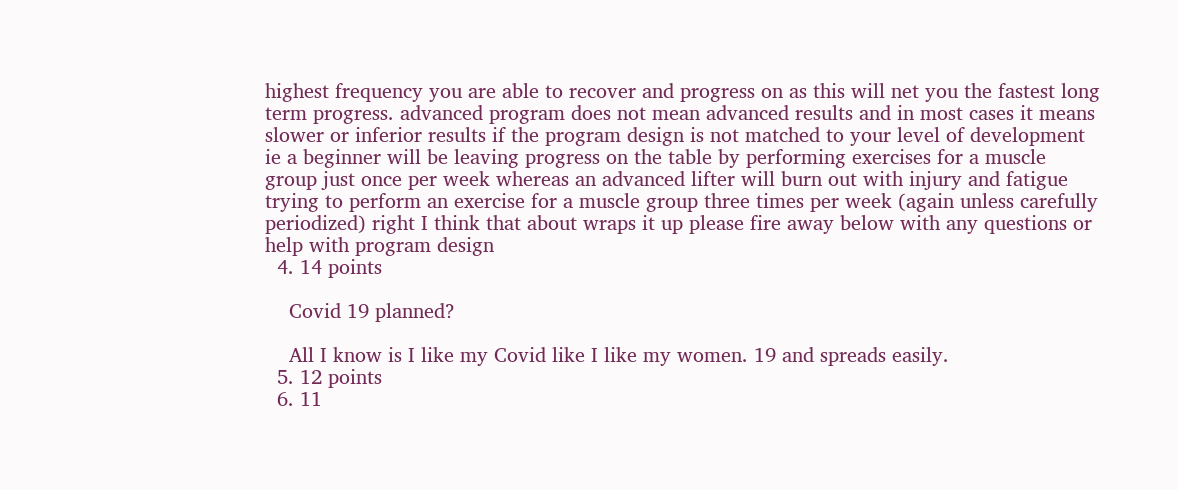highest frequency you are able to recover and progress on as this will net you the fastest long term progress. advanced program does not mean advanced results and in most cases it means slower or inferior results if the program design is not matched to your level of development ie a beginner will be leaving progress on the table by performing exercises for a muscle group just once per week whereas an advanced lifter will burn out with injury and fatigue trying to perform an exercise for a muscle group three times per week (again unless carefully periodized) right I think that about wraps it up please fire away below with any questions or help with program design
  4. 14 points

    Covid 19 planned?

    All I know is I like my Covid like I like my women. 19 and spreads easily.
  5. 12 points
  6. 11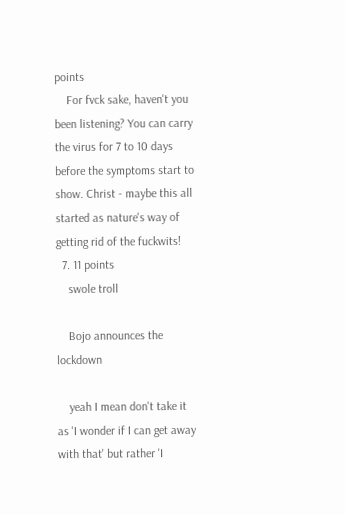points
    For fvck sake, haven't you been listening? You can carry the virus for 7 to 10 days before the symptoms start to show. Christ - maybe this all started as nature's way of getting rid of the fuckwits!
  7. 11 points
    swole troll

    Bojo announces the lockdown

    yeah I mean don't take it as 'I wonder if I can get away with that' but rather 'I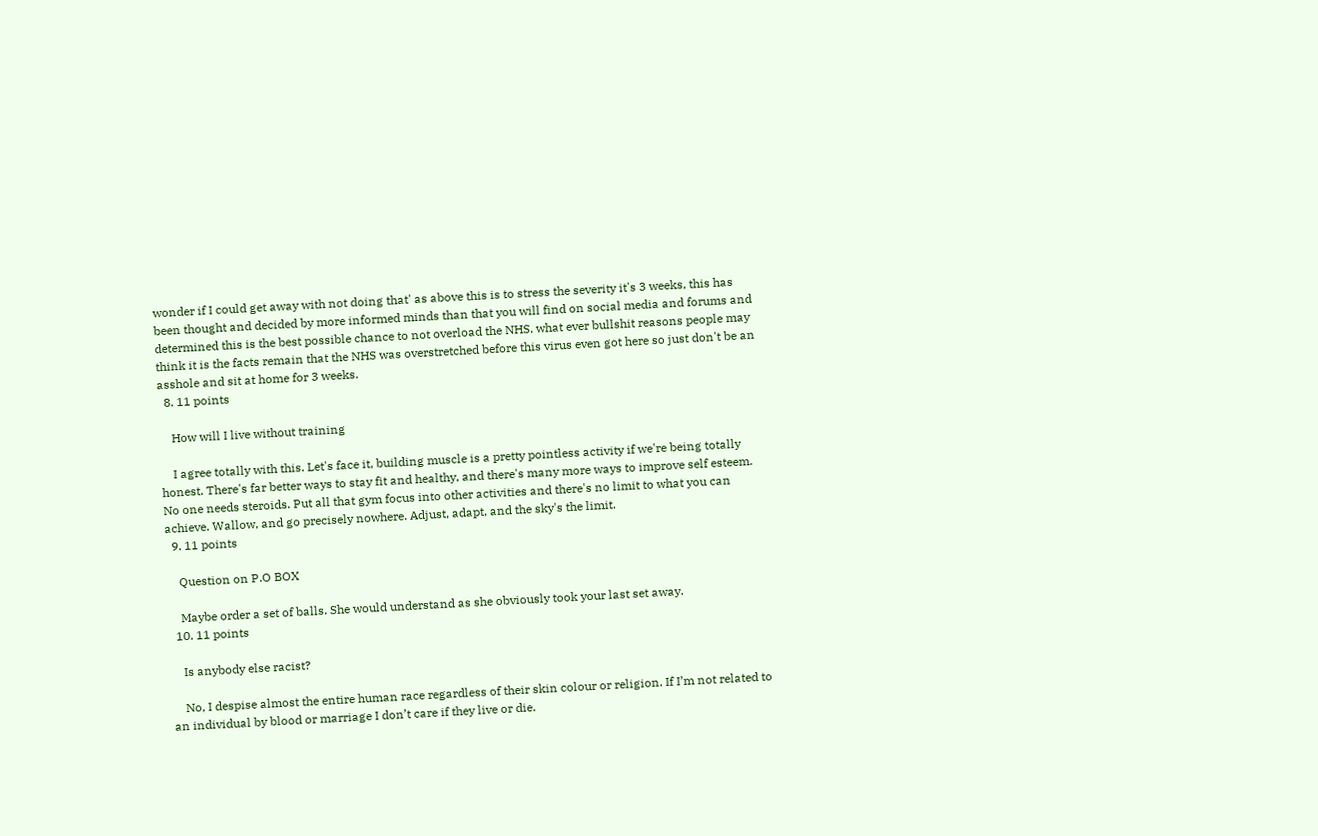wonder if I could get away with not doing that' as above this is to stress the severity it's 3 weeks, this has been thought and decided by more informed minds than that you will find on social media and forums and determined this is the best possible chance to not overload the NHS. what ever bullshit reasons people may think it is the facts remain that the NHS was overstretched before this virus even got here so just don't be an asshole and sit at home for 3 weeks.
  8. 11 points

    How will I live without training

    I agree totally with this. Let's face it, building muscle is a pretty pointless activity if we're being totally honest. There's far better ways to stay fit and healthy, and there's many more ways to improve self esteem. No one needs steroids. Put all that gym focus into other activities and there's no limit to what you can achieve. Wallow, and go precisely nowhere. Adjust, adapt, and the sky's the limit.
  9. 11 points

    Question on P.O BOX

    Maybe order a set of balls. She would understand as she obviously took your last set away.
  10. 11 points

    Is anybody else racist?

    No, I despise almost the entire human race regardless of their skin colour or religion. If I’m not related to an individual by blood or marriage I don’t care if they live or die.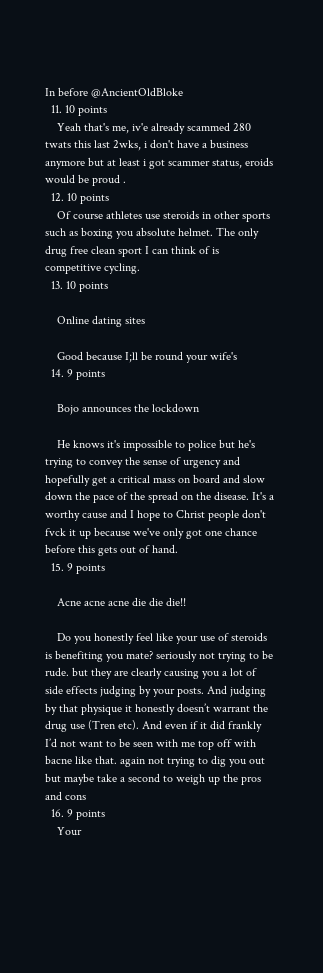In before @AncientOldBloke
  11. 10 points
    Yeah that's me, iv'e already scammed 280 twats this last 2wks, i don't have a business anymore but at least i got scammer status, eroids would be proud .
  12. 10 points
    Of course athletes use steroids in other sports such as boxing you absolute helmet. The only drug free clean sport I can think of is competitive cycling.
  13. 10 points

    Online dating sites

    Good because I;ll be round your wife's
  14. 9 points

    Bojo announces the lockdown

    He knows it's impossible to police but he's trying to convey the sense of urgency and hopefully get a critical mass on board and slow down the pace of the spread on the disease. It's a worthy cause and I hope to Christ people don't fvck it up because we've only got one chance before this gets out of hand.
  15. 9 points

    Acne acne acne die die die!!

    Do you honestly feel like your use of steroids is benefiting you mate? seriously not trying to be rude. but they are clearly causing you a lot of side effects judging by your posts. And judging by that physique it honestly doesn’t warrant the drug use (Tren etc). And even if it did frankly I’d not want to be seen with me top off with bacne like that. again not trying to dig you out but maybe take a second to weigh up the pros and cons
  16. 9 points
    Your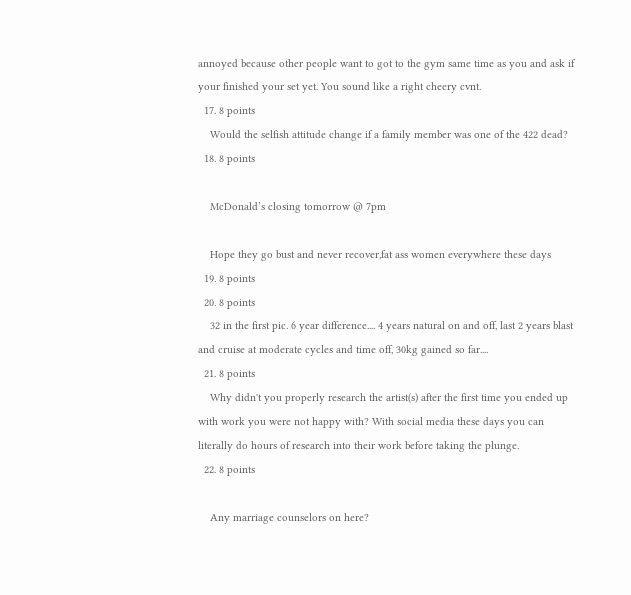annoyed because other people want to got to the gym same time as you and ask if your finished your set yet. You sound like a right cheery cvnt.
  17. 8 points
    Would the selfish attitude change if a family member was one of the 422 dead?
  18. 8 points

    McDonald’s closing tomorrow @ 7pm

    Hope they go bust and never recover,fat ass women everywhere these days
  19. 8 points
  20. 8 points
    32 in the first pic. 6 year difference.... 4 years natural on and off, last 2 years blast and cruise at moderate cycles and time off, 30kg gained so far....
  21. 8 points
    Why didn't you properly research the artist(s) after the first time you ended up with work you were not happy with? With social media these days you can literally do hours of research into their work before taking the plunge.
  22. 8 points

    Any marriage counselors on here?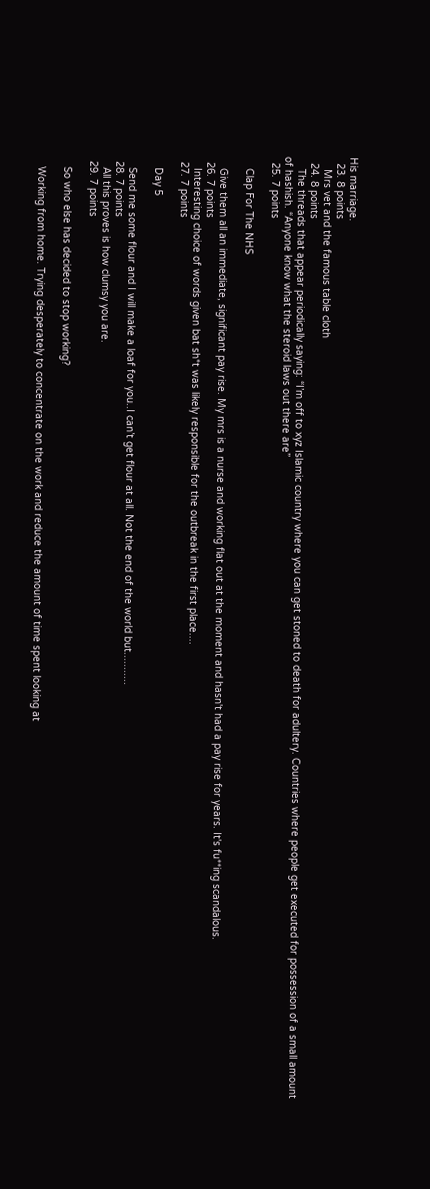His marriage.
  23. 8 points
    Mrs vet and the famous table cloth
  24. 8 points
    The threads that appear periodically saying: “I’m off to xyz Islamic country where you can get stoned to death for adultery. Countries where people get executed for possession of a small amount of hashish. “Anyone know what the steroid laws out there are”
  25. 7 points

    Clap For The NHS

    Give them all an immediate, significant pay rise. My mrs is a nurse and working flat out at the moment and hasn't had a pay rise for years. It's fu**ing scandalous.
  26. 7 points
    Interesting choice of words given bat sh*t was likely responsible for the outbreak in the first place....
  27. 7 points

    Day 5

    Send me some flour and I will make a loaf for you..I can’t get flour at all. Not the end of the world but...........
  28. 7 points
    All this proves is how clumsy you are.
  29. 7 points

    So who else has decided to stop working?

    Working from home. Trying desperately to concentrate on the work and reduce the amount of time spent looking at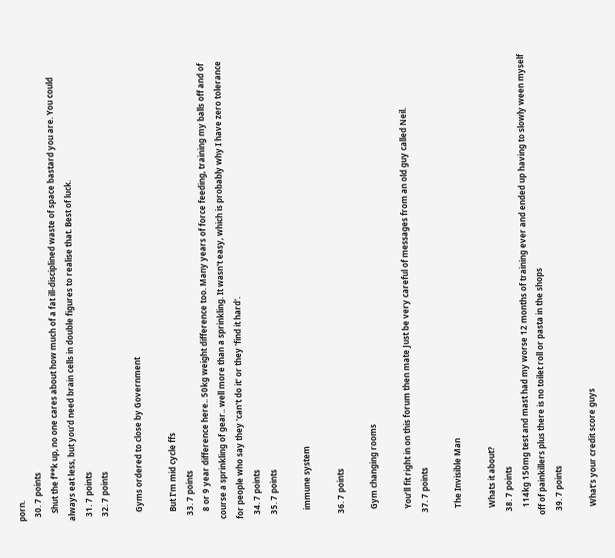porn.
  30. 7 points
    Shut the f**k up, no one cares about how much of a fat ill-disciplined waste of space bastard you are. You could always eat less, but you'd need brain cells in double figures to realise that. Best of luck.
  31. 7 points
  32. 7 points

    Gyms ordered to close by Government

    But I’m mid cycle ffs
  33. 7 points
    8 or 9 year difference here.. 50kg weight difference too. Many years of force feeding, training my balls off and of course a sprinkling of gear.. well more than a sprinkling. It wasn't easy, which is probably why I have zero tolerance for people who say they 'can't do it' or they 'find it hard'.
  34. 7 points
  35. 7 points

    immune system

  36. 7 points

    Gym changing rooms

    You’ll fit right in on this forum then mate Just be very careful of messages from an old guy called Neil.
  37. 7 points

    The Invisible Man

    Whats it about?
  38. 7 points
    114kg 150mg test and mast had my worse 12 months of training ever and ended up having to slowly ween myself off of painkillers plus there is no toilet roll or pasta in the shops
  39. 7 points

    What’s your credit score guys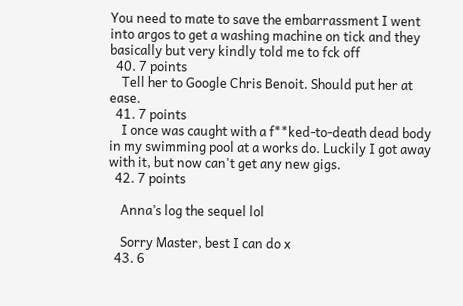You need to mate to save the embarrassment I went into argos to get a washing machine on tick and they basically but very kindly told me to fck off
  40. 7 points
    Tell her to Google Chris Benoit. Should put her at ease.
  41. 7 points
    I once was caught with a f**ked-to-death dead body in my swimming pool at a works do. Luckily I got away with it, but now can't get any new gigs.
  42. 7 points

    Anna’s log the sequel lol

    Sorry Master, best I can do x
  43. 6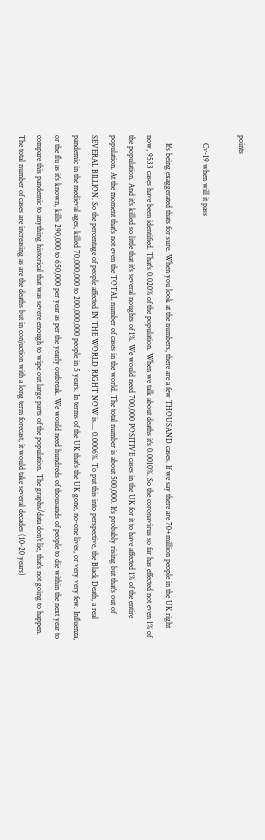points

    Cv-19 when will it pass

    It's being exaggerated thats for sure. When you look at the numbers, there are a few THOUSAND cases. If we say there are 70+million people in the UK right now, 9533 cases have been identified. That's 0.020% of the population. When we talk about deaths it's 0.0010%. So the coronavirus so far has effected not even 1% of the population. And it's killed so little that it's several noughts of 1%. We would need 700,000 POSITIVE cases in the UK for it to have affected 1% of the entire population. At the moment that's not even the TOTAL number of cases in the world. The total number is about 500,000. It's probably rising but that's out of SEVERAL BILLION. So the percentage of people affected IN THE WORLD RIGHT NOW is.... 0.0006%. To put this into perspective, the Black Death, a real pandemic in the medieval ages, killed 70,000,000 to 200,000,000 people in 5 years. In terms of the UK that's the UK gone, no-one lives, or very very few. Influenza, or the flu as it's known, kills 290,000 to 650,000 per year as per the yearly outbreak. We would need hundreds of thousands of people to die within the next year to compare this pandemic to anything historical that was severe enough to wipe out large parts of the population. The graphs/data don't lie, that's not going to happen. The total number of cases are increasing as are the deaths but in conjuction with a long term forecast, it would take several decades (10-20 years)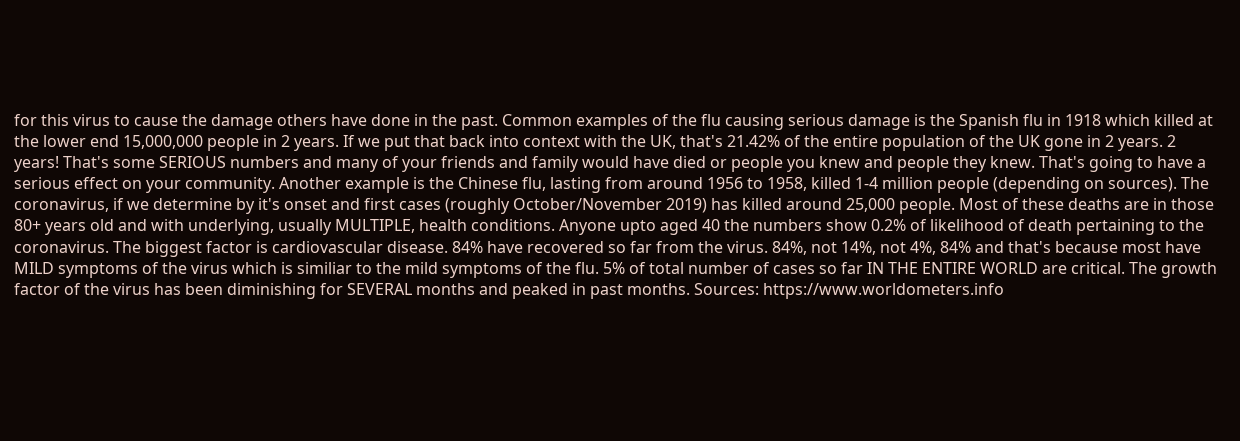for this virus to cause the damage others have done in the past. Common examples of the flu causing serious damage is the Spanish flu in 1918 which killed at the lower end 15,000,000 people in 2 years. If we put that back into context with the UK, that's 21.42% of the entire population of the UK gone in 2 years. 2 years! That's some SERIOUS numbers and many of your friends and family would have died or people you knew and people they knew. That's going to have a serious effect on your community. Another example is the Chinese flu, lasting from around 1956 to 1958, killed 1-4 million people (depending on sources). The coronavirus, if we determine by it's onset and first cases (roughly October/November 2019) has killed around 25,000 people. Most of these deaths are in those 80+ years old and with underlying, usually MULTIPLE, health conditions. Anyone upto aged 40 the numbers show 0.2% of likelihood of death pertaining to the coronavirus. The biggest factor is cardiovascular disease. 84% have recovered so far from the virus. 84%, not 14%, not 4%, 84% and that's because most have MILD symptoms of the virus which is similiar to the mild symptoms of the flu. 5% of total number of cases so far IN THE ENTIRE WORLD are critical. The growth factor of the virus has been diminishing for SEVERAL months and peaked in past months. Sources: https://www.worldometers.info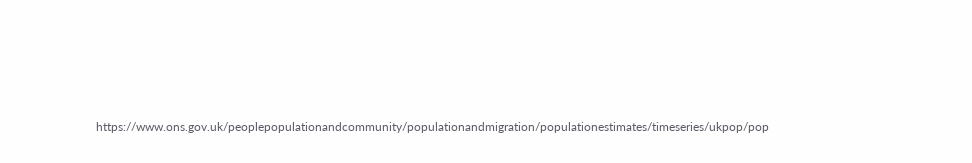https://www.ons.gov.uk/peoplepopulationandcommunity/populationandmigration/populationestimates/timeseries/ukpop/pop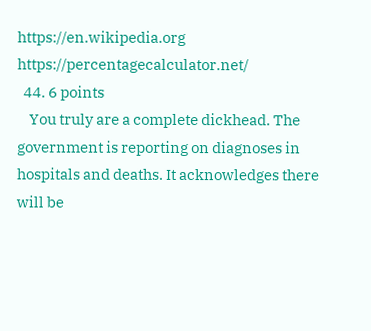https://en.wikipedia.org https://percentagecalculator.net/
  44. 6 points
    You truly are a complete dickhead. The government is reporting on diagnoses in hospitals and deaths. It acknowledges there will be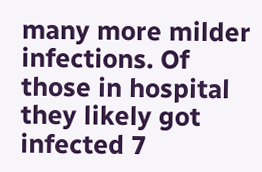many more milder infections. Of those in hospital they likely got infected 7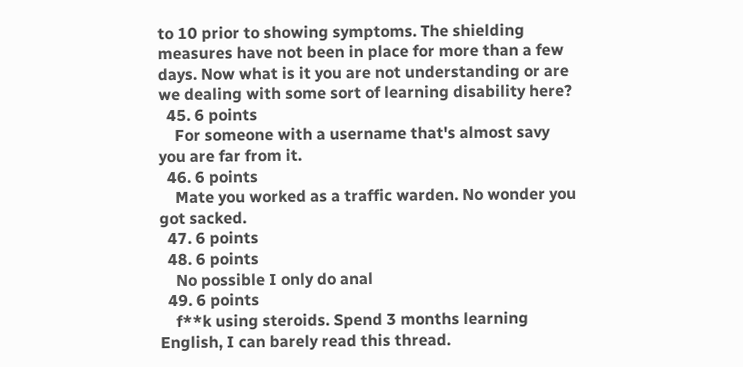to 10 prior to showing symptoms. The shielding measures have not been in place for more than a few days. Now what is it you are not understanding or are we dealing with some sort of learning disability here?
  45. 6 points
    For someone with a username that's almost savy you are far from it.
  46. 6 points
    Mate you worked as a traffic warden. No wonder you got sacked.
  47. 6 points
  48. 6 points
    No possible I only do anal
  49. 6 points
    f**k using steroids. Spend 3 months learning English, I can barely read this thread.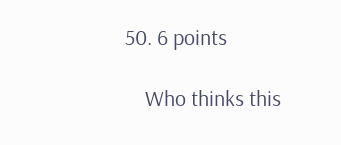50. 6 points

    Who thinks this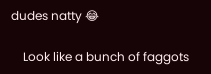dudes natty 😂

    Look like a bunch of faggots